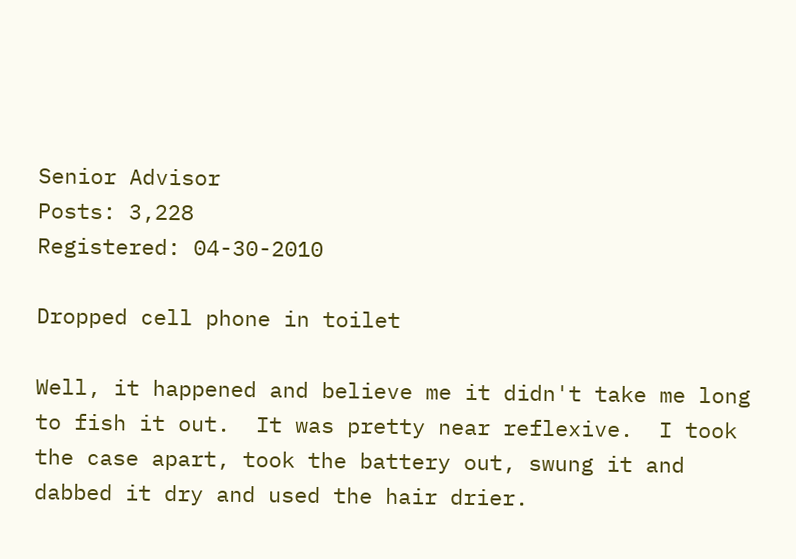Senior Advisor
Posts: 3,228
Registered: 04-30-2010

Dropped cell phone in toilet

Well, it happened and believe me it didn't take me long to fish it out.  It was pretty near reflexive.  I took the case apart, took the battery out, swung it and dabbed it dry and used the hair drier.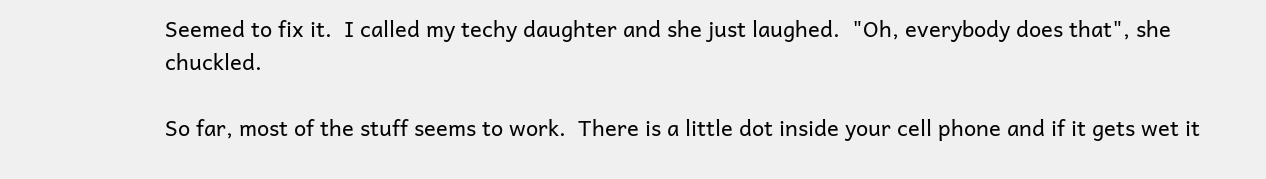Seemed to fix it.  I called my techy daughter and she just laughed.  "Oh, everybody does that", she chuckled.

So far, most of the stuff seems to work.  There is a little dot inside your cell phone and if it gets wet it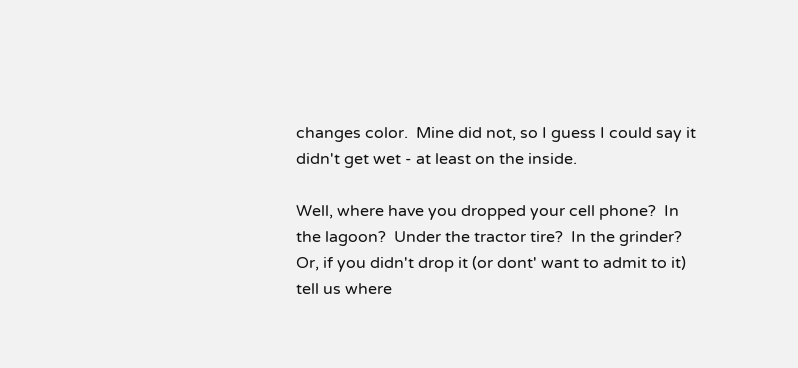changes color.  Mine did not, so I guess I could say it didn't get wet - at least on the inside.

Well, where have you dropped your cell phone?  In the lagoon?  Under the tractor tire?  In the grinder?  Or, if you didn't drop it (or dont' want to admit to it) tell us where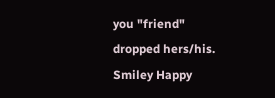you "friend" dropped hers/his.  Smiley Happy